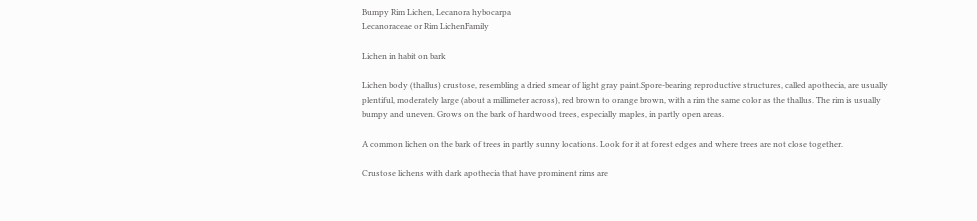Bumpy Rim Lichen, Lecanora hybocarpa
Lecanoraceae or Rim LichenFamily

Lichen in habit on bark

Lichen body (thallus) crustose, resembling a dried smear of light gray paint.Spore-bearing reproductive structures, called apothecia, are usually plentiful, moderately large (about a millimeter across), red brown to orange brown, with a rim the same color as the thallus. The rim is usually bumpy and uneven. Grows on the bark of hardwood trees, especially maples, in partly open areas.

A common lichen on the bark of trees in partly sunny locations. Look for it at forest edges and where trees are not close together.

Crustose lichens with dark apothecia that have prominent rims are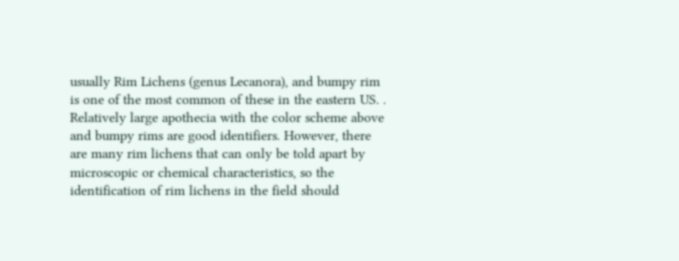usually Rim Lichens (genus Lecanora), and bumpy rim is one of the most common of these in the eastern US. . Relatively large apothecia with the color scheme above and bumpy rims are good identifiers. However, there are many rim lichens that can only be told apart by microscopic or chemical characteristics, so the identification of rim lichens in the field should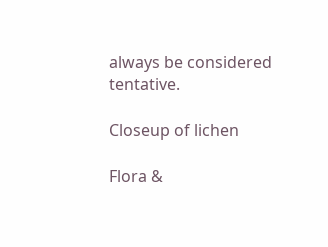always be considered tentative.

Closeup of lichen

Flora &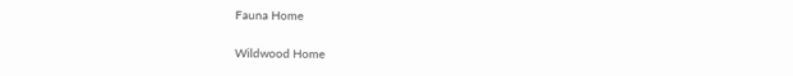Fauna Home

Wildwood Home